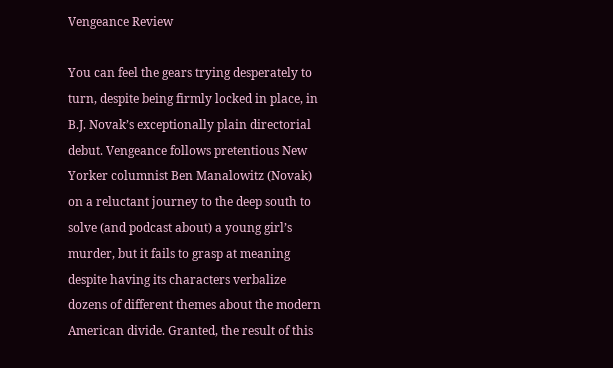Vengeance Review

You can feel the gears trying desperately to turn, despite being firmly locked in place, in B.J. Novak’s exceptionally plain directorial debut. Vengeance follows pretentious New Yorker columnist Ben Manalowitz (Novak) on a reluctant journey to the deep south to solve (and podcast about) a young girl’s murder, but it fails to grasp at meaning despite having its characters verbalize dozens of different themes about the modern American divide. Granted, the result of this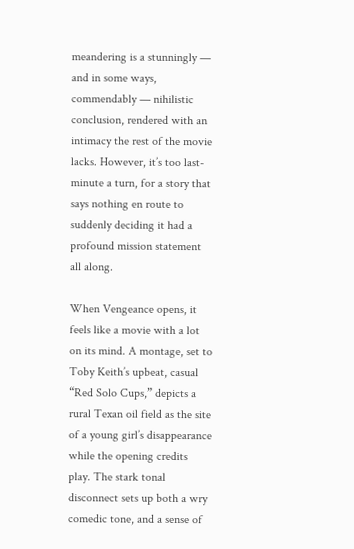meandering is a stunningly — and in some ways, commendably — nihilistic conclusion, rendered with an intimacy the rest of the movie lacks. However, it’s too last-minute a turn, for a story that says nothing en route to suddenly deciding it had a profound mission statement all along.

When Vengeance opens, it feels like a movie with a lot on its mind. A montage, set to Toby Keith’s upbeat, casual “Red Solo Cups,” depicts a rural Texan oil field as the site of a young girl’s disappearance while the opening credits play. The stark tonal disconnect sets up both a wry comedic tone, and a sense of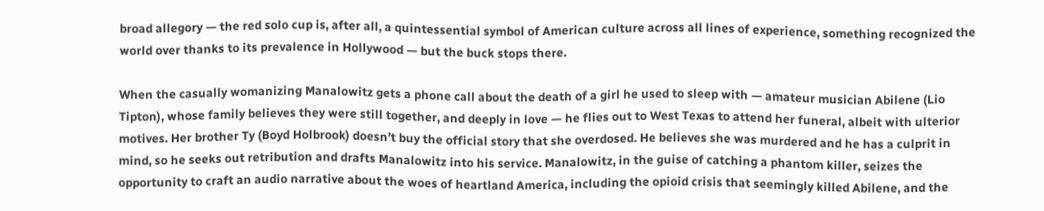broad allegory — the red solo cup is, after all, a quintessential symbol of American culture across all lines of experience, something recognized the world over thanks to its prevalence in Hollywood — but the buck stops there.

When the casually womanizing Manalowitz gets a phone call about the death of a girl he used to sleep with — amateur musician Abilene (Lio Tipton), whose family believes they were still together, and deeply in love — he flies out to West Texas to attend her funeral, albeit with ulterior motives. Her brother Ty (Boyd Holbrook) doesn’t buy the official story that she overdosed. He believes she was murdered and he has a culprit in mind, so he seeks out retribution and drafts Manalowitz into his service. Manalowitz, in the guise of catching a phantom killer, seizes the opportunity to craft an audio narrative about the woes of heartland America, including the opioid crisis that seemingly killed Abilene, and the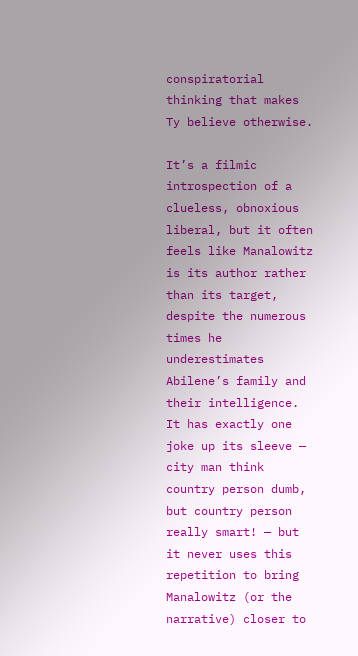conspiratorial thinking that makes Ty believe otherwise.

It’s a filmic introspection of a clueless, obnoxious liberal, but it often feels like Manalowitz is its author rather than its target, despite the numerous times he underestimates Abilene’s family and their intelligence. It has exactly one joke up its sleeve — city man think country person dumb, but country person really smart! — but it never uses this repetition to bring Manalowitz (or the narrative) closer to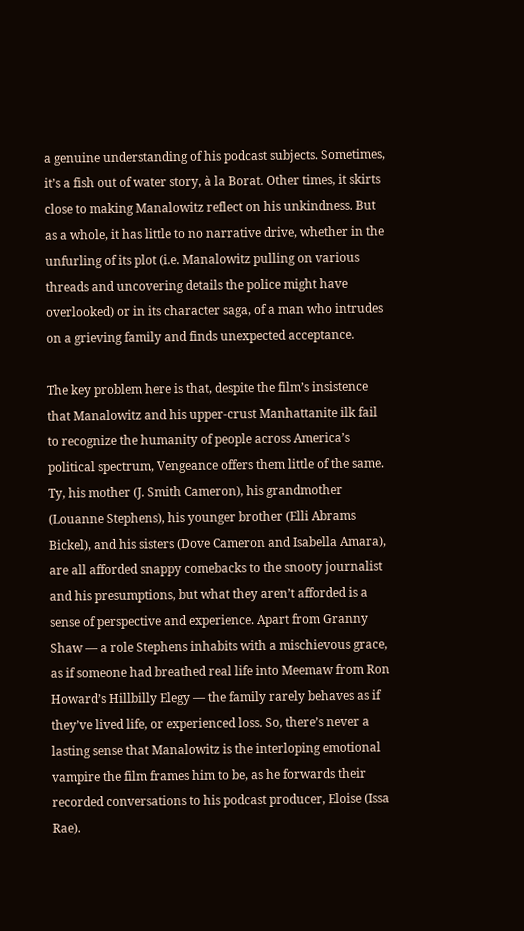a genuine understanding of his podcast subjects. Sometimes, it’s a fish out of water story, à la Borat. Other times, it skirts close to making Manalowitz reflect on his unkindness. But as a whole, it has little to no narrative drive, whether in the unfurling of its plot (i.e. Manalowitz pulling on various threads and uncovering details the police might have overlooked) or in its character saga, of a man who intrudes on a grieving family and finds unexpected acceptance.

The key problem here is that, despite the film’s insistence that Manalowitz and his upper-crust Manhattanite ilk fail to recognize the humanity of people across America’s political spectrum, Vengeance offers them little of the same. Ty, his mother (J. Smith Cameron), his grandmother (Louanne Stephens), his younger brother (Elli Abrams Bickel), and his sisters (Dove Cameron and Isabella Amara), are all afforded snappy comebacks to the snooty journalist and his presumptions, but what they aren’t afforded is a sense of perspective and experience. Apart from Granny Shaw — a role Stephens inhabits with a mischievous grace, as if someone had breathed real life into Meemaw from Ron Howard’s Hillbilly Elegy — the family rarely behaves as if they’ve lived life, or experienced loss. So, there’s never a lasting sense that Manalowitz is the interloping emotional vampire the film frames him to be, as he forwards their recorded conversations to his podcast producer, Eloise (Issa Rae).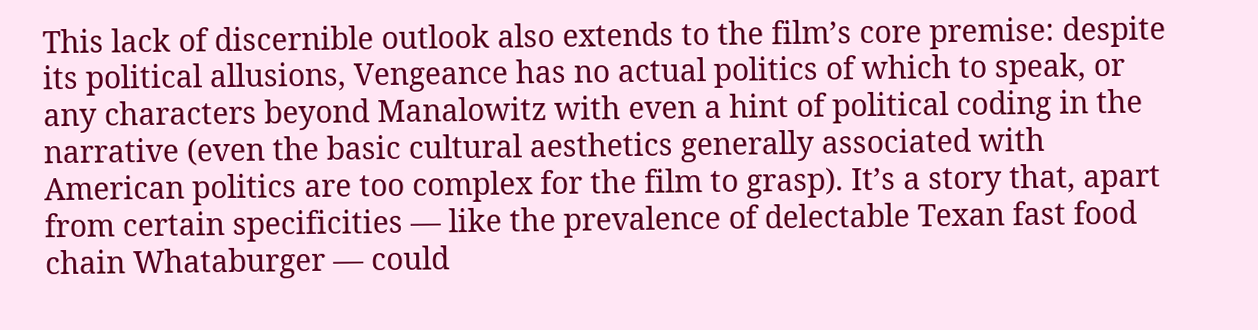This lack of discernible outlook also extends to the film’s core premise: despite its political allusions, Vengeance has no actual politics of which to speak, or any characters beyond Manalowitz with even a hint of political coding in the narrative (even the basic cultural aesthetics generally associated with American politics are too complex for the film to grasp). It’s a story that, apart from certain specificities — like the prevalence of delectable Texan fast food chain Whataburger — could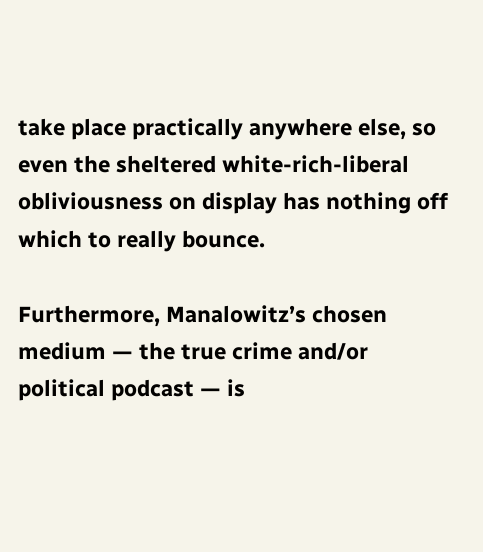take place practically anywhere else, so even the sheltered white-rich-liberal obliviousness on display has nothing off which to really bounce.

Furthermore, Manalowitz’s chosen medium — the true crime and/or political podcast — is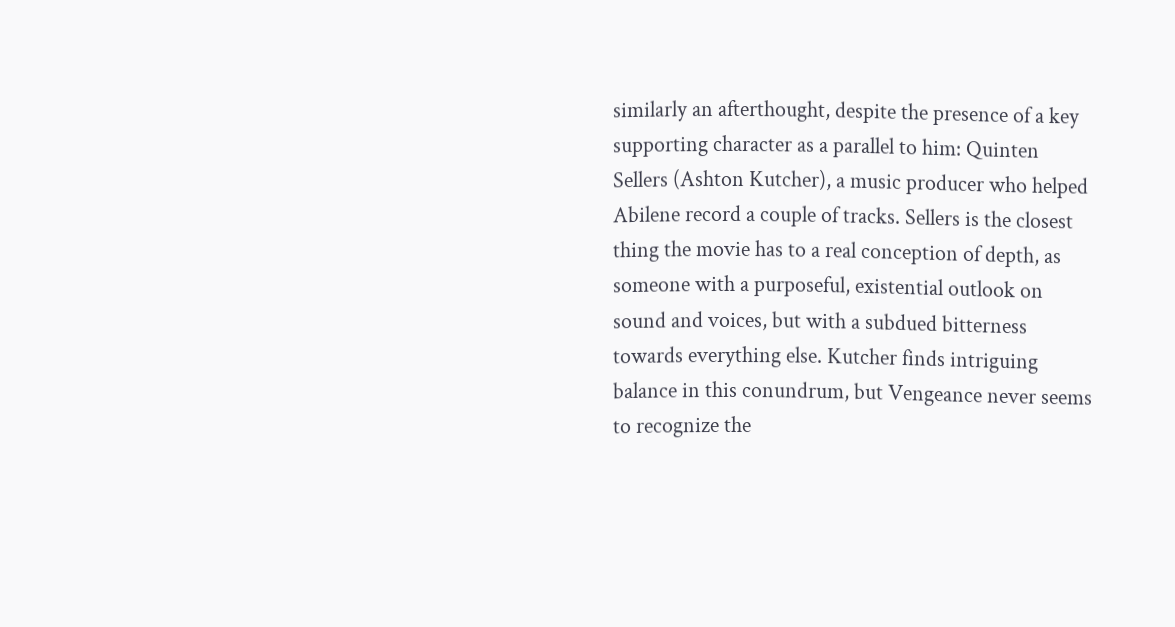similarly an afterthought, despite the presence of a key supporting character as a parallel to him: Quinten Sellers (Ashton Kutcher), a music producer who helped Abilene record a couple of tracks. Sellers is the closest thing the movie has to a real conception of depth, as someone with a purposeful, existential outlook on sound and voices, but with a subdued bitterness towards everything else. Kutcher finds intriguing balance in this conundrum, but Vengeance never seems to recognize the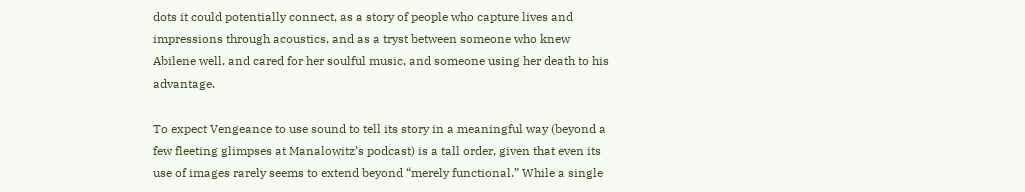dots it could potentially connect, as a story of people who capture lives and impressions through acoustics, and as a tryst between someone who knew Abilene well, and cared for her soulful music, and someone using her death to his advantage.

To expect Vengeance to use sound to tell its story in a meaningful way (beyond a few fleeting glimpses at Manalowitz’s podcast) is a tall order, given that even its use of images rarely seems to extend beyond “merely functional.” While a single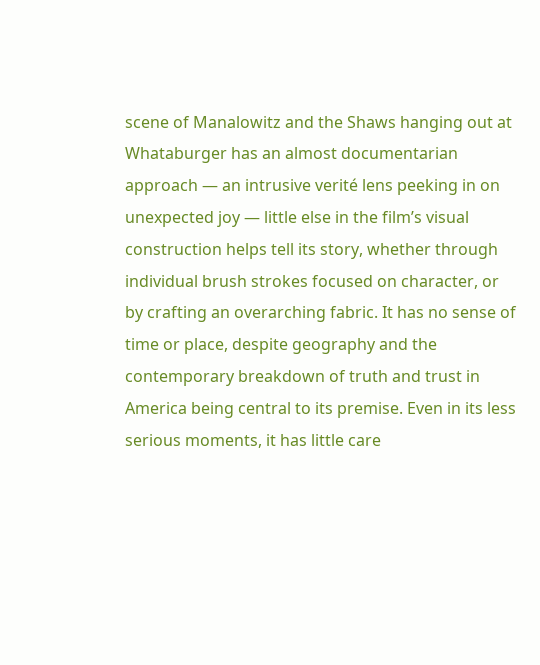scene of Manalowitz and the Shaws hanging out at Whataburger has an almost documentarian approach — an intrusive verité lens peeking in on unexpected joy — little else in the film’s visual construction helps tell its story, whether through individual brush strokes focused on character, or by crafting an overarching fabric. It has no sense of time or place, despite geography and the contemporary breakdown of truth and trust in America being central to its premise. Even in its less serious moments, it has little care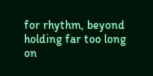for rhythm, beyond holding far too long on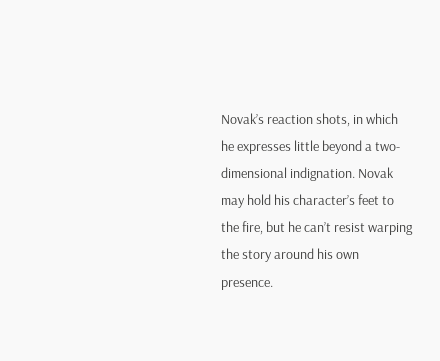Novak’s reaction shots, in which he expresses little beyond a two-dimensional indignation. Novak may hold his character’s feet to the fire, but he can’t resist warping the story around his own presence.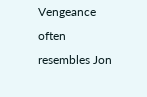Vengeance often resembles Jon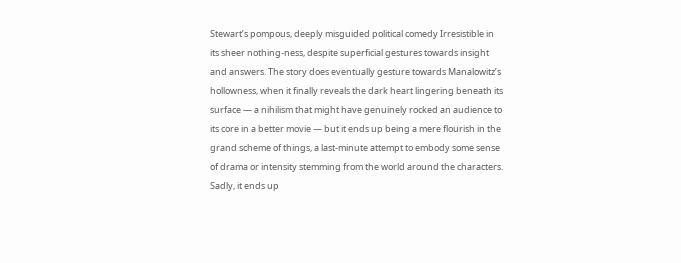Stewart’s pompous, deeply misguided political comedy Irresistible in its sheer nothing-ness, despite superficial gestures towards insight and answers. The story does eventually gesture towards Manalowitz’s hollowness, when it finally reveals the dark heart lingering beneath its surface — a nihilism that might have genuinely rocked an audience to its core in a better movie — but it ends up being a mere flourish in the grand scheme of things, a last-minute attempt to embody some sense of drama or intensity stemming from the world around the characters. Sadly, it ends up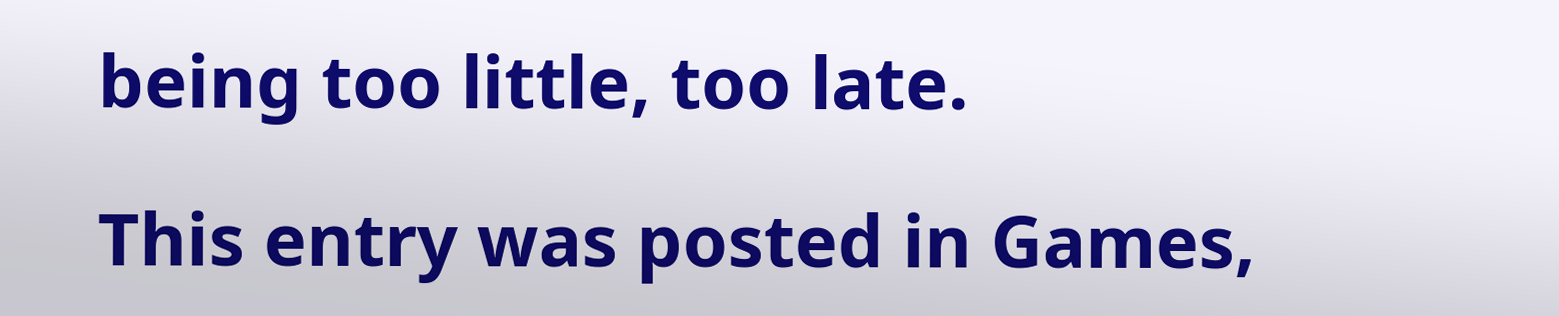being too little, too late.

This entry was posted in Games,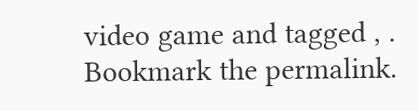video game and tagged , . Bookmark the permalink.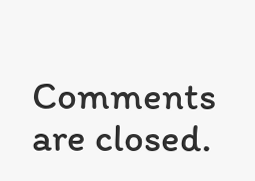Comments are closed.